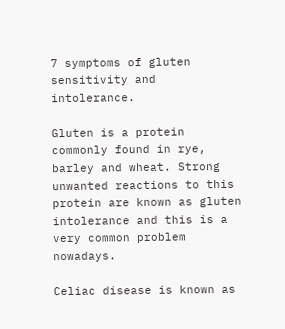7 symptoms of gluten sensitivity and intolerance.

Gluten is a protein commonly found in rye, barley and wheat. Strong unwanted reactions to this protein are known as gluten intolerance and this is a very common problem nowadays.

Celiac disease is known as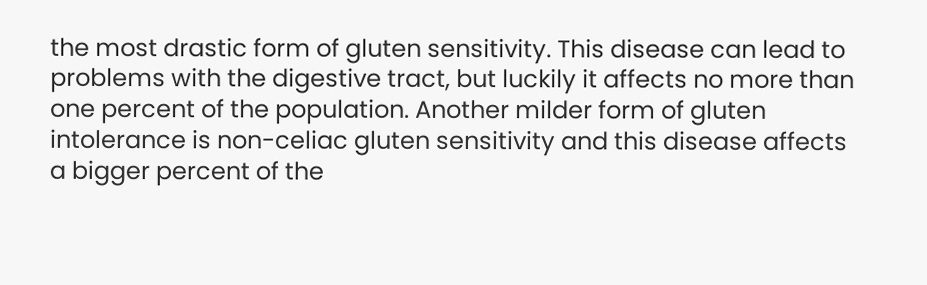the most drastic form of gluten sensitivity. This disease can lead to problems with the digestive tract, but luckily it affects no more than one percent of the population. Another milder form of gluten intolerance is non-celiac gluten sensitivity and this disease affects a bigger percent of the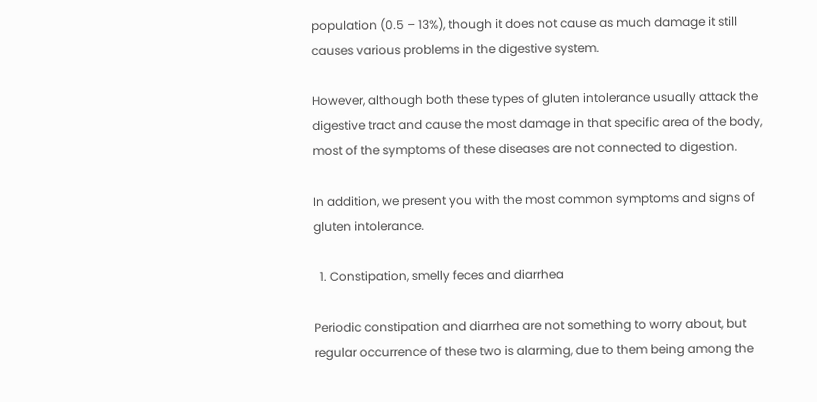population (0.5 – 13%), though it does not cause as much damage it still causes various problems in the digestive system.

However, although both these types of gluten intolerance usually attack the digestive tract and cause the most damage in that specific area of the body, most of the symptoms of these diseases are not connected to digestion.

In addition, we present you with the most common symptoms and signs of gluten intolerance.

  1. Constipation, smelly feces and diarrhea

Periodic constipation and diarrhea are not something to worry about, but regular occurrence of these two is alarming, due to them being among the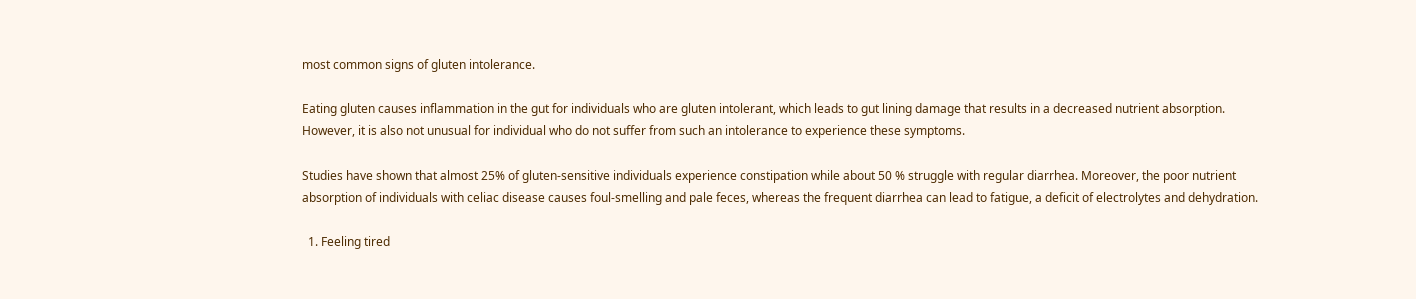most common signs of gluten intolerance.

Eating gluten causes inflammation in the gut for individuals who are gluten intolerant, which leads to gut lining damage that results in a decreased nutrient absorption. However, it is also not unusual for individual who do not suffer from such an intolerance to experience these symptoms.

Studies have shown that almost 25% of gluten-sensitive individuals experience constipation while about 50 % struggle with regular diarrhea. Moreover, the poor nutrient absorption of individuals with celiac disease causes foul-smelling and pale feces, whereas the frequent diarrhea can lead to fatigue, a deficit of electrolytes and dehydration.

  1. Feeling tired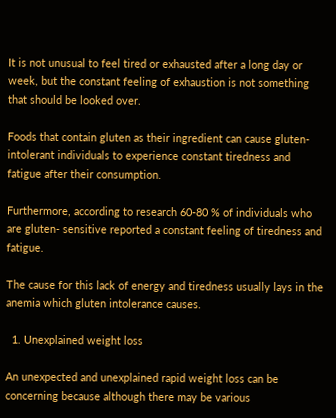It is not unusual to feel tired or exhausted after a long day or week, but the constant feeling of exhaustion is not something that should be looked over.

Foods that contain gluten as their ingredient can cause gluten-intolerant individuals to experience constant tiredness and fatigue after their consumption.

Furthermore, according to research 60-80 % of individuals who are gluten- sensitive reported a constant feeling of tiredness and fatigue.

The cause for this lack of energy and tiredness usually lays in the anemia which gluten intolerance causes.

  1. Unexplained weight loss

An unexpected and unexplained rapid weight loss can be concerning because although there may be various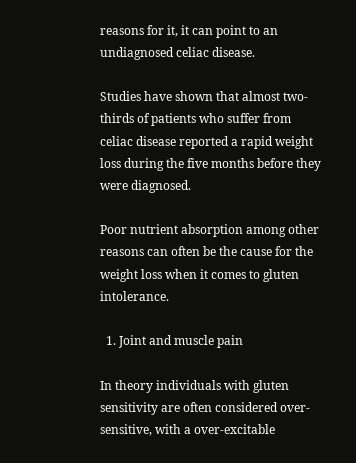reasons for it, it can point to an undiagnosed celiac disease.

Studies have shown that almost two-thirds of patients who suffer from celiac disease reported a rapid weight loss during the five months before they were diagnosed.

Poor nutrient absorption among other reasons can often be the cause for the weight loss when it comes to gluten intolerance.

  1. Joint and muscle pain

In theory individuals with gluten sensitivity are often considered over-sensitive, with a over-excitable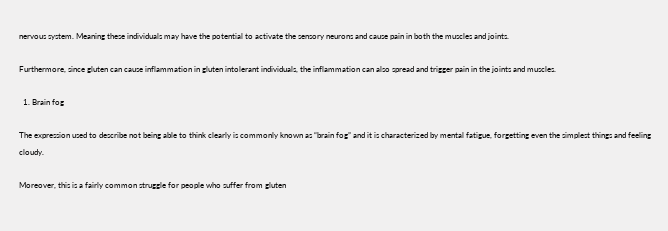nervous system. Meaning these individuals may have the potential to activate the sensory neurons and cause pain in both the muscles and joints.

Furthermore, since gluten can cause inflammation in gluten intolerant individuals, the inflammation can also spread and trigger pain in the joints and muscles.

  1. Brain fog

The expression used to describe not being able to think clearly is commonly known as “brain fog” and it is characterized by mental fatigue, forgetting even the simplest things and feeling cloudy.

Moreover, this is a fairly common struggle for people who suffer from gluten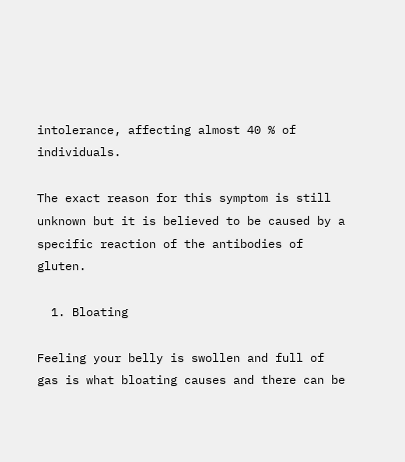intolerance, affecting almost 40 % of individuals.

The exact reason for this symptom is still unknown but it is believed to be caused by a specific reaction of the antibodies of gluten.

  1. Bloating

Feeling your belly is swollen and full of gas is what bloating causes and there can be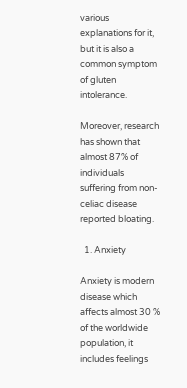various explanations for it, but it is also a common symptom of gluten intolerance.

Moreover, research has shown that almost 87% of individuals suffering from non-celiac disease reported bloating.

  1. Anxiety

Anxiety is modern disease which affects almost 30 % of the worldwide population, it includes feelings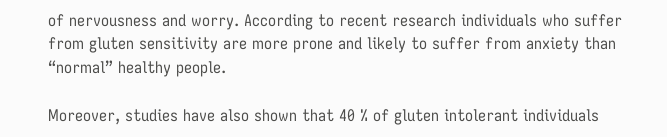of nervousness and worry. According to recent research individuals who suffer from gluten sensitivity are more prone and likely to suffer from anxiety than “normal” healthy people.

Moreover, studies have also shown that 40 % of gluten intolerant individuals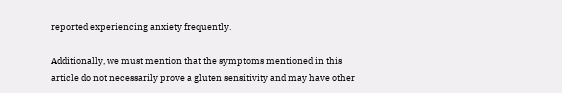reported experiencing anxiety frequently.

Additionally, we must mention that the symptoms mentioned in this article do not necessarily prove a gluten sensitivity and may have other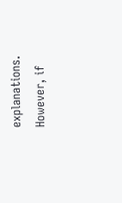explanations. However, if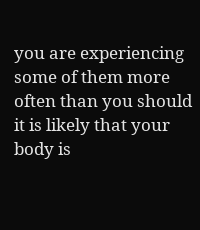you are experiencing some of them more often than you should it is likely that your body is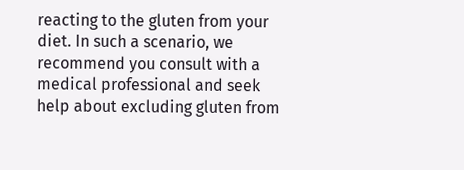reacting to the gluten from your diet. In such a scenario, we recommend you consult with a medical professional and seek help about excluding gluten from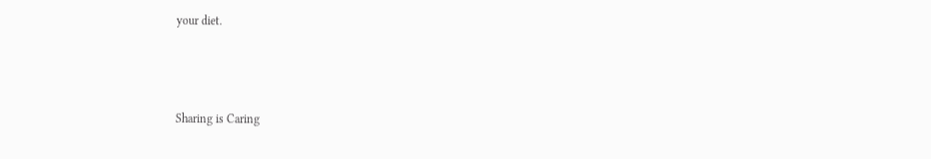your diet.



Sharing is Caring